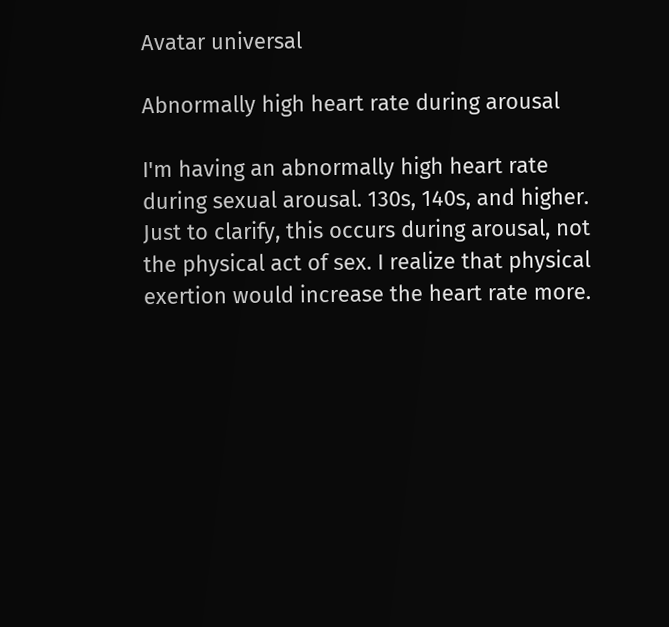Avatar universal

Abnormally high heart rate during arousal

I'm having an abnormally high heart rate during sexual arousal. 130s, 140s, and higher. Just to clarify, this occurs during arousal, not the physical act of sex. I realize that physical exertion would increase the heart rate more.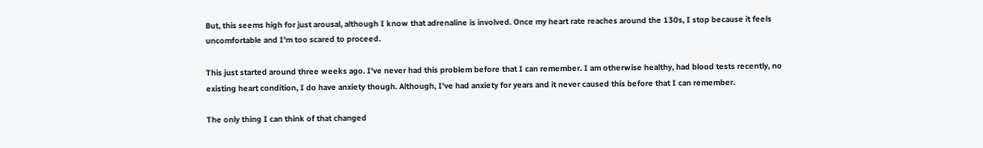But, this seems high for just arousal, although I know that adrenaline is involved. Once my heart rate reaches around the 130s, I stop because it feels uncomfortable and I'm too scared to proceed.

This just started around three weeks ago. I've never had this problem before that I can remember. I am otherwise healthy, had blood tests recently, no existing heart condition, I do have anxiety though. Although, I've had anxiety for years and it never caused this before that I can remember.

The only thing I can think of that changed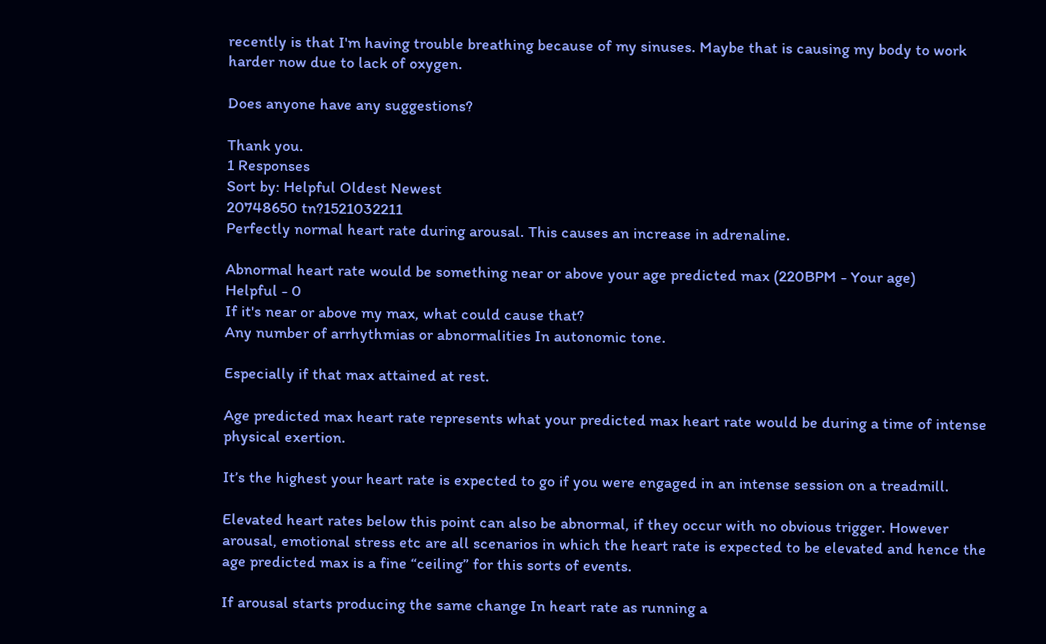recently is that I'm having trouble breathing because of my sinuses. Maybe that is causing my body to work harder now due to lack of oxygen.

Does anyone have any suggestions?

Thank you.
1 Responses
Sort by: Helpful Oldest Newest
20748650 tn?1521032211
Perfectly normal heart rate during arousal. This causes an increase in adrenaline.

Abnormal heart rate would be something near or above your age predicted max (220BPM - Your age)
Helpful - 0
If it's near or above my max, what could cause that?
Any number of arrhythmias or abnormalities In autonomic tone.

Especially if that max attained at rest.

Age predicted max heart rate represents what your predicted max heart rate would be during a time of intense physical exertion.

It’s the highest your heart rate is expected to go if you were engaged in an intense session on a treadmill.

Elevated heart rates below this point can also be abnormal, if they occur with no obvious trigger. However arousal, emotional stress etc are all scenarios in which the heart rate is expected to be elevated and hence the age predicted max is a fine “ceiling” for this sorts of events.

If arousal starts producing the same change In heart rate as running a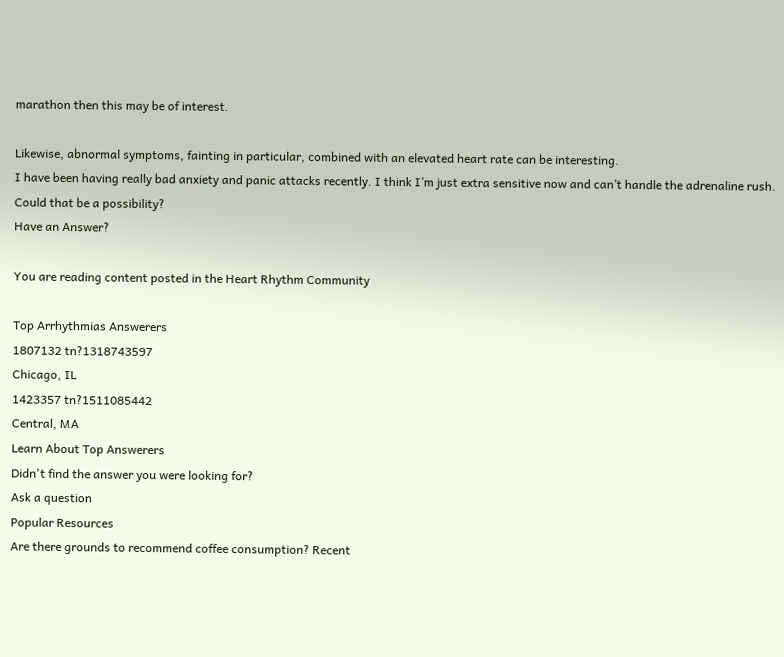marathon then this may be of interest.

Likewise, abnormal symptoms, fainting in particular, combined with an elevated heart rate can be interesting.
I have been having really bad anxiety and panic attacks recently. I think I’m just extra sensitive now and can’t handle the adrenaline rush. Could that be a possibility?
Have an Answer?

You are reading content posted in the Heart Rhythm Community

Top Arrhythmias Answerers
1807132 tn?1318743597
Chicago, IL
1423357 tn?1511085442
Central, MA
Learn About Top Answerers
Didn't find the answer you were looking for?
Ask a question
Popular Resources
Are there grounds to recommend coffee consumption? Recent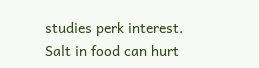studies perk interest.
Salt in food can hurt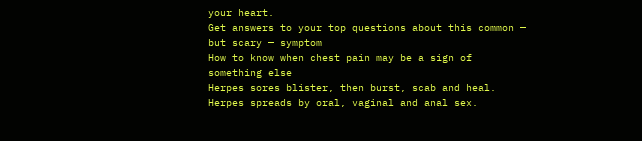your heart.
Get answers to your top questions about this common — but scary — symptom
How to know when chest pain may be a sign of something else
Herpes sores blister, then burst, scab and heal.
Herpes spreads by oral, vaginal and anal sex.